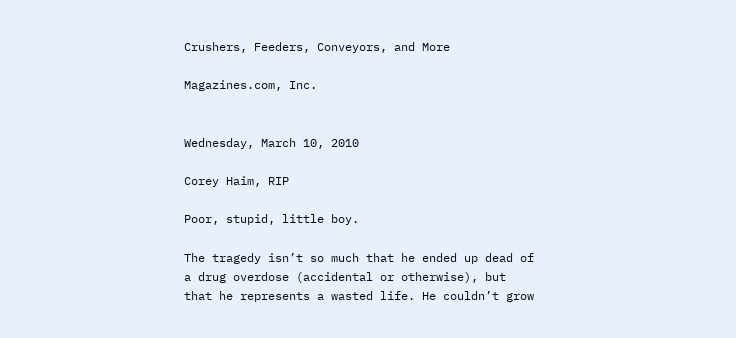Crushers, Feeders, Conveyors, and More

Magazines.com, Inc.


Wednesday, March 10, 2010

Corey Haim, RIP

Poor, stupid, little boy.

The tragedy isn’t so much that he ended up dead of a drug overdose (accidental or otherwise), but that he represents a wasted life. He couldn’t grow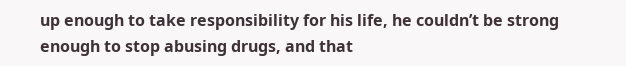up enough to take responsibility for his life, he couldn’t be strong enough to stop abusing drugs, and that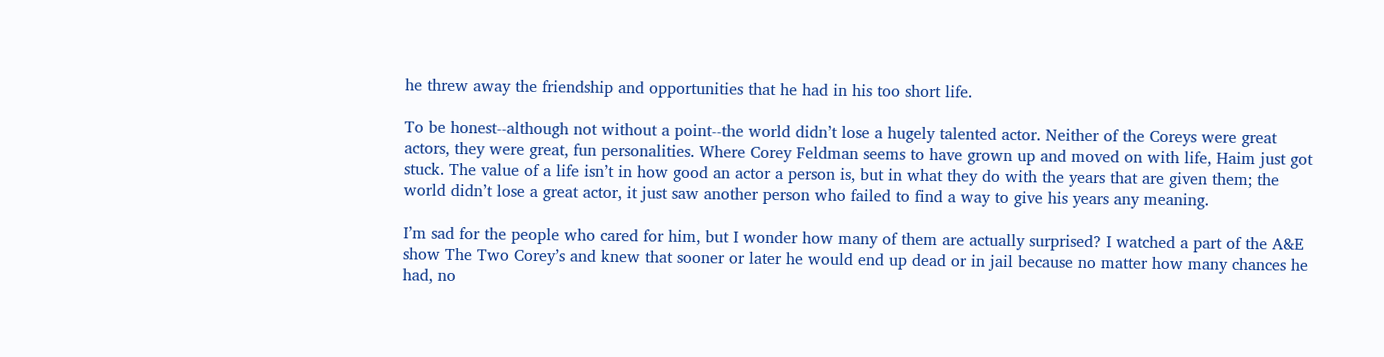he threw away the friendship and opportunities that he had in his too short life.

To be honest--although not without a point--the world didn’t lose a hugely talented actor. Neither of the Coreys were great actors, they were great, fun personalities. Where Corey Feldman seems to have grown up and moved on with life, Haim just got stuck. The value of a life isn’t in how good an actor a person is, but in what they do with the years that are given them; the world didn’t lose a great actor, it just saw another person who failed to find a way to give his years any meaning.

I’m sad for the people who cared for him, but I wonder how many of them are actually surprised? I watched a part of the A&E show The Two Corey’s and knew that sooner or later he would end up dead or in jail because no matter how many chances he had, no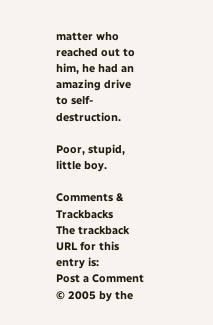matter who reached out to him, he had an amazing drive to self-destruction.

Poor, stupid, little boy.

Comments & Trackbacks
The trackback URL for this entry is:
Post a Comment
© 2005 by the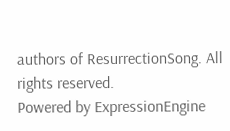authors of ResurrectionSong. All rights reserved.
Powered by ExpressionEngine